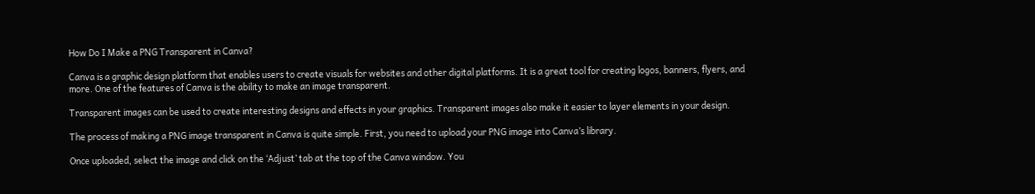How Do I Make a PNG Transparent in Canva?

Canva is a graphic design platform that enables users to create visuals for websites and other digital platforms. It is a great tool for creating logos, banners, flyers, and more. One of the features of Canva is the ability to make an image transparent.

Transparent images can be used to create interesting designs and effects in your graphics. Transparent images also make it easier to layer elements in your design.

The process of making a PNG image transparent in Canva is quite simple. First, you need to upload your PNG image into Canva’s library.

Once uploaded, select the image and click on the ‘Adjust’ tab at the top of the Canva window. You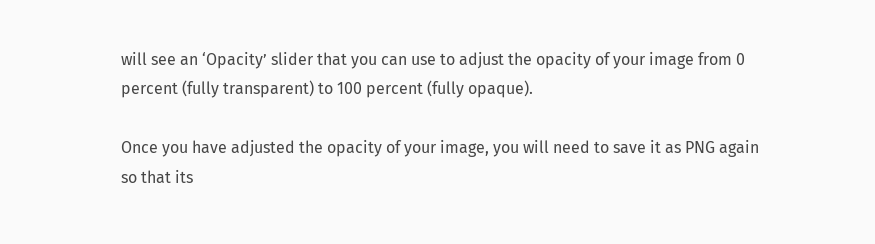will see an ‘Opacity’ slider that you can use to adjust the opacity of your image from 0 percent (fully transparent) to 100 percent (fully opaque).

Once you have adjusted the opacity of your image, you will need to save it as PNG again so that its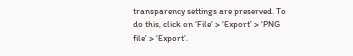transparency settings are preserved. To do this, click on ‘File’ > ‘Export’ > ‘PNG file’ > ‘Export’.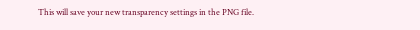This will save your new transparency settings in the PNG file.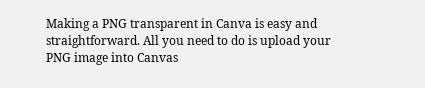Making a PNG transparent in Canva is easy and straightforward. All you need to do is upload your PNG image into Canvas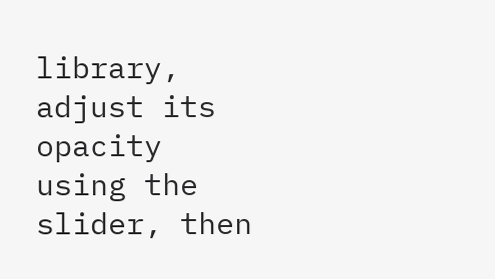library, adjust its opacity using the slider, then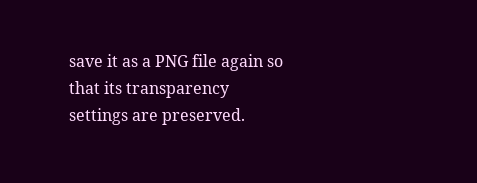save it as a PNG file again so that its transparency settings are preserved.